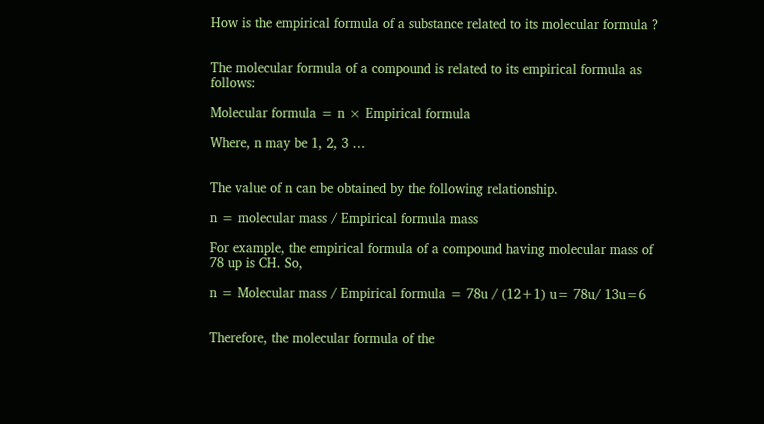How is the empirical formula of a substance related to its molecular formula ?


The molecular formula of a compound is related to its empirical formula as follows:

Molecular formula = n × Empirical formula

Where, n may be 1, 2, 3 …


The value of n can be obtained by the following relationship.

n = molecular mass / Empirical formula mass

For example, the empirical formula of a compound having molecular mass of 78 up is CH. So,

n = Molecular mass / Empirical formula = 78u / (12+1) u= 78u/ 13u=6


Therefore, the molecular formula of the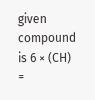given compound is 6 × (CH) =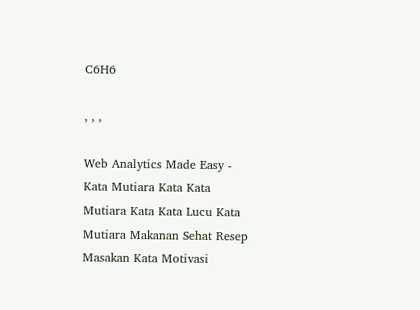C6H6

, , ,

Web Analytics Made Easy -
Kata Mutiara Kata Kata Mutiara Kata Kata Lucu Kata Mutiara Makanan Sehat Resep Masakan Kata Motivasi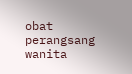obat perangsang wanita